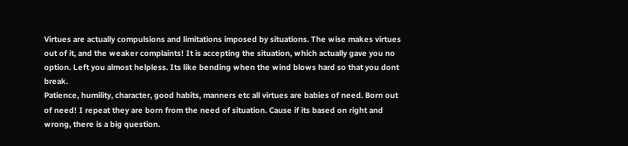Virtues are actually compulsions and limitations imposed by situations. The wise makes virtues out of it, and the weaker complaints! It is accepting the situation, which actually gave you no option. Left you almost helpless. Its like bending when the wind blows hard so that you dont break.
Patience, humility, character, good habits, manners etc all virtues are babies of need. Born out of need! I repeat they are born from the need of situation. Cause if its based on right and wrong, there is a big question.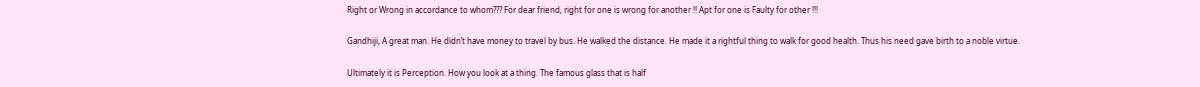Right or Wrong in accordance to whom??? For dear friend, right for one is wrong for another !! Apt for one is Faulty for other !!!

Gandhiji, A great man. He didn’t have money to travel by bus. He walked the distance. He made it a rightful thing to walk for good health. Thus his need gave birth to a noble virtue.

Ultimately it is Perception. How you look at a thing. The famous glass that is half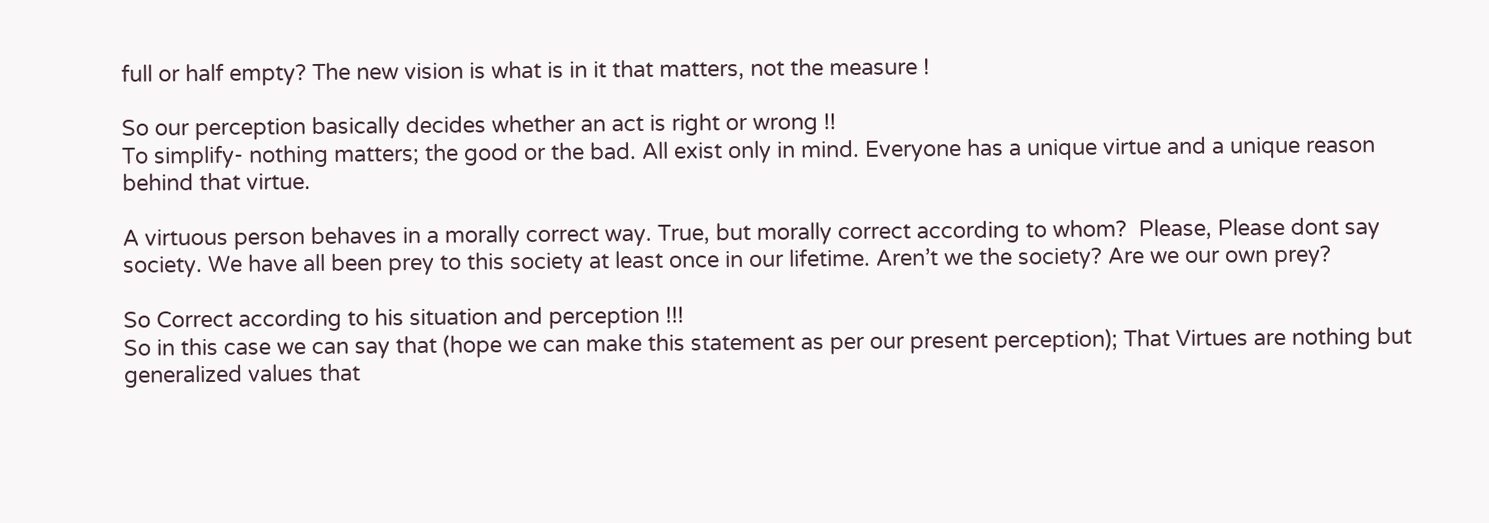full or half empty? The new vision is what is in it that matters, not the measure !

So our perception basically decides whether an act is right or wrong !!
To simplify- nothing matters; the good or the bad. All exist only in mind. Everyone has a unique virtue and a unique reason behind that virtue.

A virtuous person behaves in a morally correct way. True, but morally correct according to whom?  Please, Please dont say society. We have all been prey to this society at least once in our lifetime. Aren’t we the society? Are we our own prey?

So Correct according to his situation and perception !!!
So in this case we can say that (hope we can make this statement as per our present perception); That Virtues are nothing but generalized values that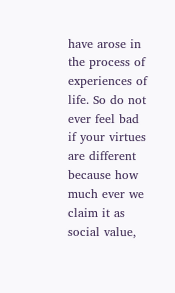have arose in the process of experiences of life. So do not ever feel bad if your virtues are different because how much ever we claim it as social value,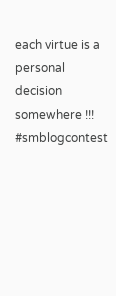each virtue is a personal decision somewhere !!! #smblogcontest